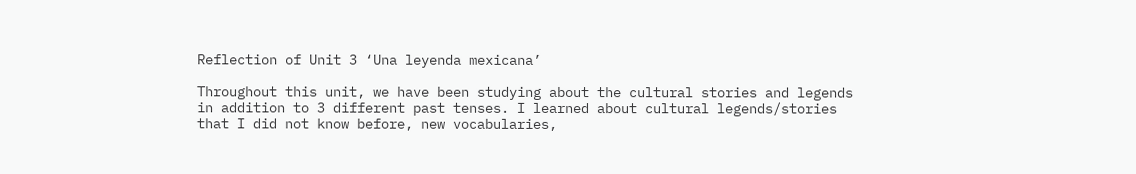Reflection of Unit 3 ‘Una leyenda mexicana’

Throughout this unit, we have been studying about the cultural stories and legends in addition to 3 different past tenses. I learned about cultural legends/stories that I did not know before, new vocabularies,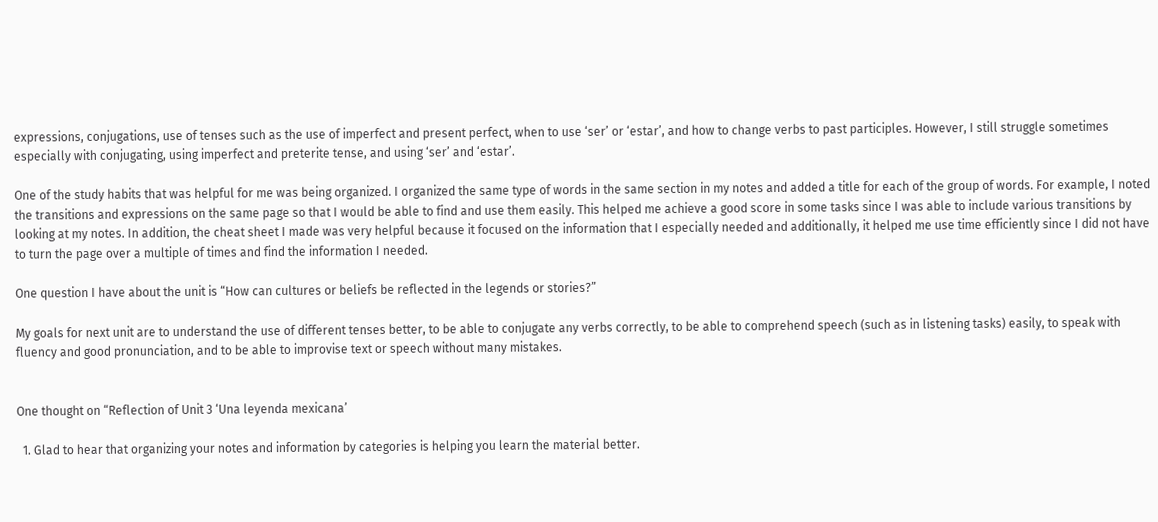expressions, conjugations, use of tenses such as the use of imperfect and present perfect, when to use ‘ser’ or ‘estar’, and how to change verbs to past participles. However, I still struggle sometimes especially with conjugating, using imperfect and preterite tense, and using ‘ser’ and ‘estar’.

One of the study habits that was helpful for me was being organized. I organized the same type of words in the same section in my notes and added a title for each of the group of words. For example, I noted the transitions and expressions on the same page so that I would be able to find and use them easily. This helped me achieve a good score in some tasks since I was able to include various transitions by looking at my notes. In addition, the cheat sheet I made was very helpful because it focused on the information that I especially needed and additionally, it helped me use time efficiently since I did not have to turn the page over a multiple of times and find the information I needed.

One question I have about the unit is “How can cultures or beliefs be reflected in the legends or stories?”

My goals for next unit are to understand the use of different tenses better, to be able to conjugate any verbs correctly, to be able to comprehend speech (such as in listening tasks) easily, to speak with fluency and good pronunciation, and to be able to improvise text or speech without many mistakes.


One thought on “Reflection of Unit 3 ‘Una leyenda mexicana’

  1. Glad to hear that organizing your notes and information by categories is helping you learn the material better.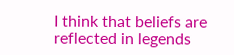I think that beliefs are reflected in legends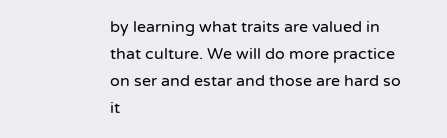by learning what traits are valued in that culture. We will do more practice on ser and estar and those are hard so it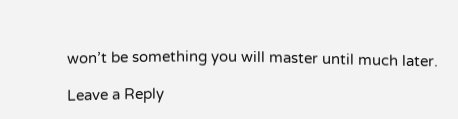won’t be something you will master until much later.

Leave a Reply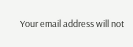Your email address will not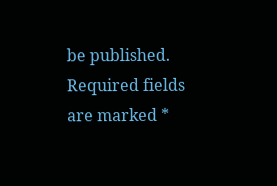be published. Required fields are marked *